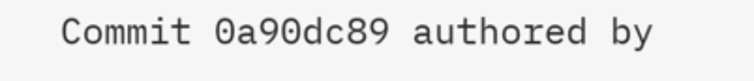Commit 0a90dc89 authored by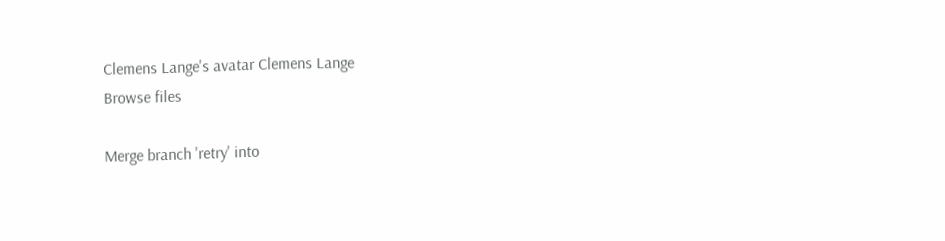Clemens Lange's avatar Clemens Lange
Browse files

Merge branch 'retry' into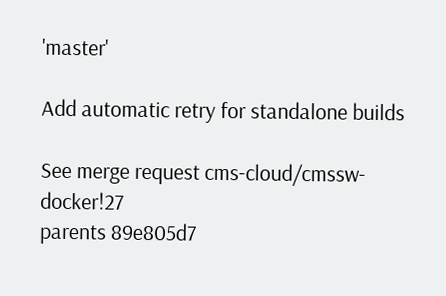'master'

Add automatic retry for standalone builds

See merge request cms-cloud/cmssw-docker!27
parents 89e805d7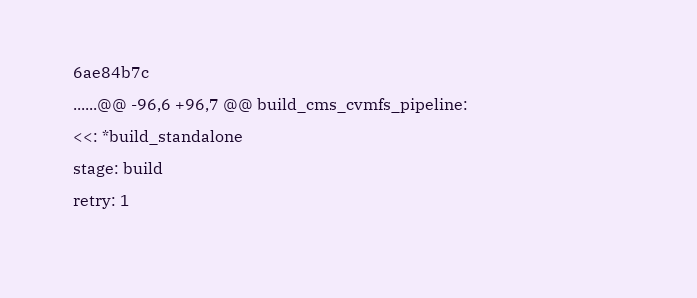6ae84b7c
......@@ -96,6 +96,7 @@ build_cms_cvmfs_pipeline:
<<: *build_standalone
stage: build
retry: 1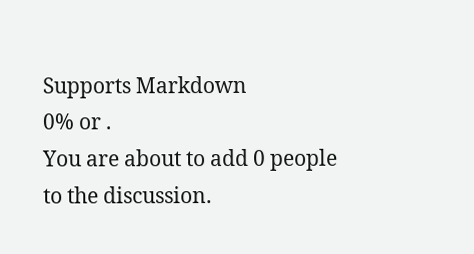Supports Markdown
0% or .
You are about to add 0 people to the discussion.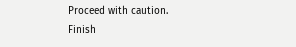Proceed with caution.
Finish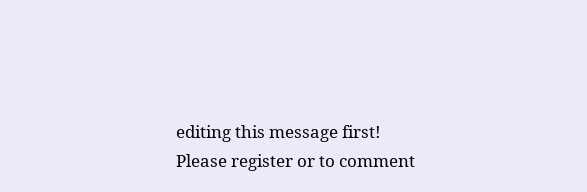editing this message first!
Please register or to comment